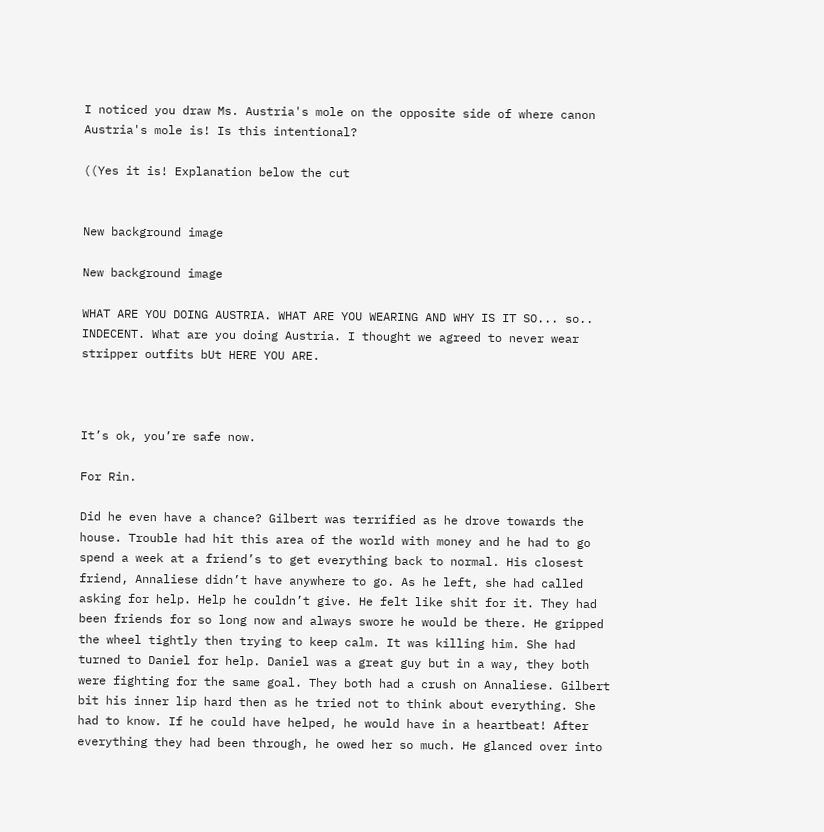I noticed you draw Ms. Austria's mole on the opposite side of where canon Austria's mole is! Is this intentional?

((Yes it is! Explanation below the cut


New background image

New background image

WHAT ARE YOU DOING AUSTRIA. WHAT ARE YOU WEARING AND WHY IS IT SO... so.. INDECENT. What are you doing Austria. I thought we agreed to never wear stripper outfits bUt HERE YOU ARE.



It’s ok, you’re safe now.

For Rin.

Did he even have a chance? Gilbert was terrified as he drove towards the house. Trouble had hit this area of the world with money and he had to go spend a week at a friend’s to get everything back to normal. His closest friend, Annaliese didn’t have anywhere to go. As he left, she had called asking for help. Help he couldn’t give. He felt like shit for it. They had been friends for so long now and always swore he would be there. He gripped the wheel tightly then trying to keep calm. It was killing him. She had turned to Daniel for help. Daniel was a great guy but in a way, they both were fighting for the same goal. They both had a crush on Annaliese. Gilbert bit his inner lip hard then as he tried not to think about everything. She had to know. If he could have helped, he would have in a heartbeat! After everything they had been through, he owed her so much. He glanced over into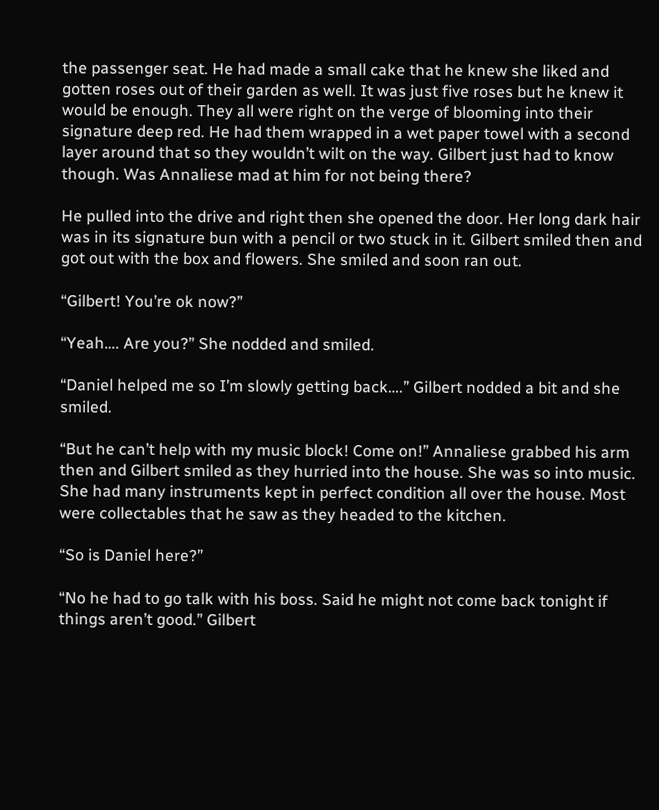the passenger seat. He had made a small cake that he knew she liked and gotten roses out of their garden as well. It was just five roses but he knew it would be enough. They all were right on the verge of blooming into their signature deep red. He had them wrapped in a wet paper towel with a second layer around that so they wouldn’t wilt on the way. Gilbert just had to know though. Was Annaliese mad at him for not being there?

He pulled into the drive and right then she opened the door. Her long dark hair was in its signature bun with a pencil or two stuck in it. Gilbert smiled then and got out with the box and flowers. She smiled and soon ran out.

“Gilbert! You’re ok now?”

“Yeah…. Are you?” She nodded and smiled.

“Daniel helped me so I’m slowly getting back….” Gilbert nodded a bit and she smiled.

“But he can’t help with my music block! Come on!” Annaliese grabbed his arm then and Gilbert smiled as they hurried into the house. She was so into music. She had many instruments kept in perfect condition all over the house. Most were collectables that he saw as they headed to the kitchen.

“So is Daniel here?”

“No he had to go talk with his boss. Said he might not come back tonight if things aren’t good.” Gilbert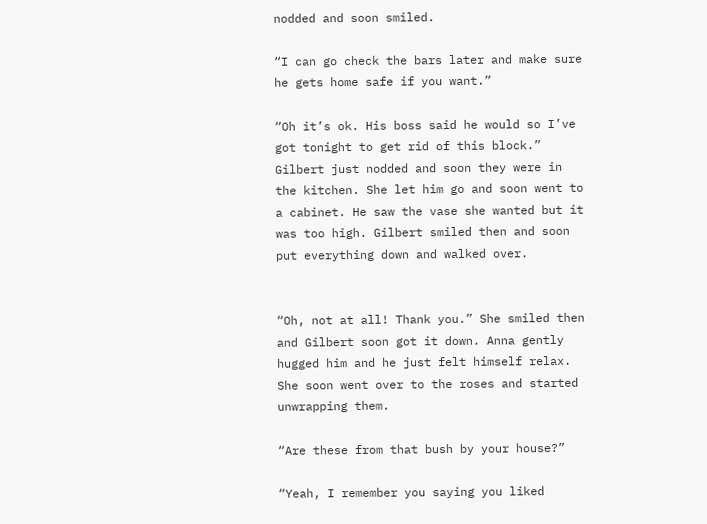nodded and soon smiled.

“I can go check the bars later and make sure he gets home safe if you want.”

“Oh it’s ok. His boss said he would so I’ve got tonight to get rid of this block.” Gilbert just nodded and soon they were in the kitchen. She let him go and soon went to a cabinet. He saw the vase she wanted but it was too high. Gilbert smiled then and soon put everything down and walked over.


“Oh, not at all! Thank you.” She smiled then and Gilbert soon got it down. Anna gently hugged him and he just felt himself relax. She soon went over to the roses and started unwrapping them.

“Are these from that bush by your house?”

“Yeah, I remember you saying you liked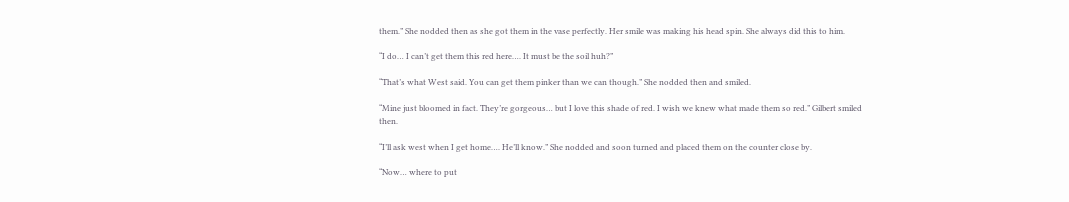them.” She nodded then as she got them in the vase perfectly. Her smile was making his head spin. She always did this to him.

“I do… I can’t get them this red here…. It must be the soil huh?”

“That’s what West said. You can get them pinker than we can though.” She nodded then and smiled.

“Mine just bloomed in fact. They’re gorgeous… but I love this shade of red. I wish we knew what made them so red.” Gilbert smiled then.

“I’ll ask west when I get home…. He’ll know.” She nodded and soon turned and placed them on the counter close by.

“Now… where to put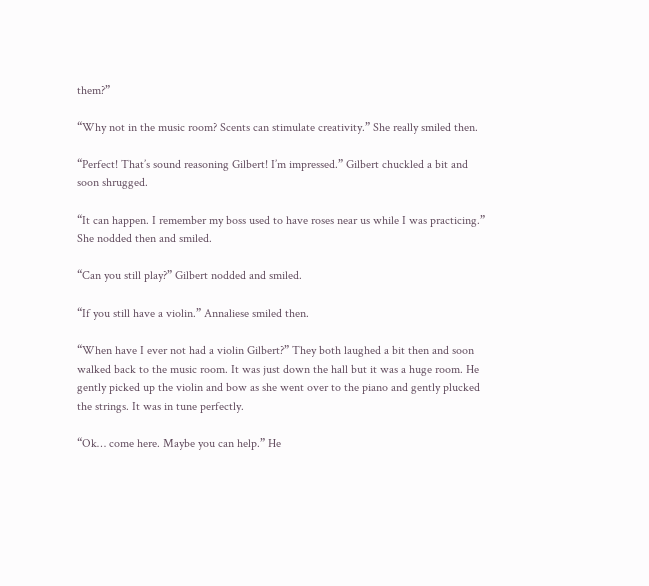them?”

“Why not in the music room? Scents can stimulate creativity.” She really smiled then.

“Perfect! That’s sound reasoning Gilbert! I’m impressed.” Gilbert chuckled a bit and soon shrugged.

“It can happen. I remember my boss used to have roses near us while I was practicing.” She nodded then and smiled.

“Can you still play?” Gilbert nodded and smiled.

“If you still have a violin.” Annaliese smiled then.

“When have I ever not had a violin Gilbert?” They both laughed a bit then and soon walked back to the music room. It was just down the hall but it was a huge room. He gently picked up the violin and bow as she went over to the piano and gently plucked the strings. It was in tune perfectly.

“Ok… come here. Maybe you can help.” He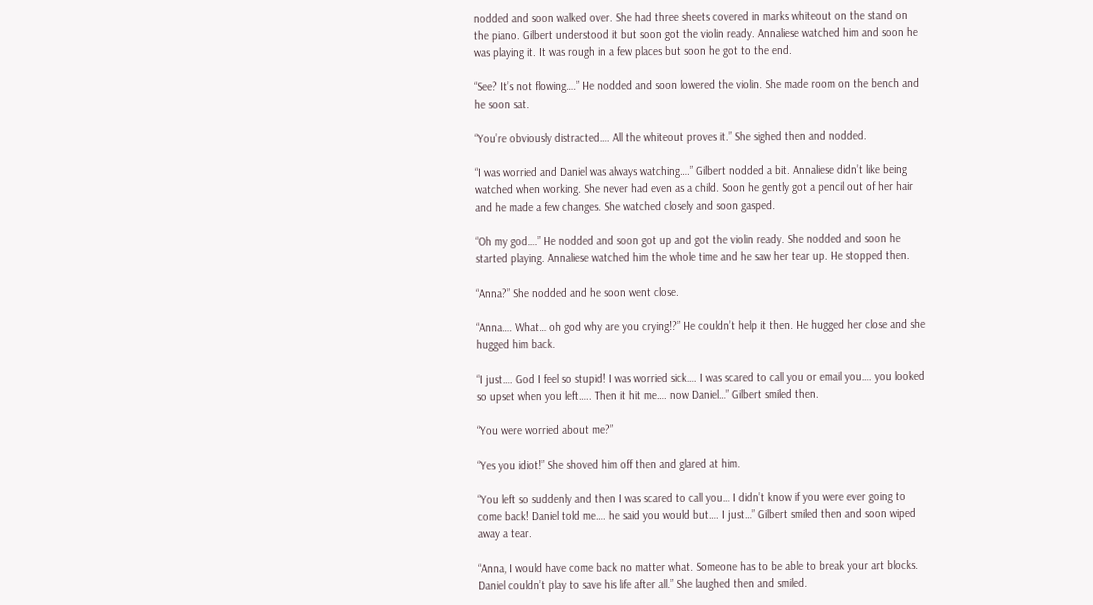nodded and soon walked over. She had three sheets covered in marks whiteout on the stand on the piano. Gilbert understood it but soon got the violin ready. Annaliese watched him and soon he was playing it. It was rough in a few places but soon he got to the end.

“See? It’s not flowing….” He nodded and soon lowered the violin. She made room on the bench and he soon sat.

“You’re obviously distracted…. All the whiteout proves it.” She sighed then and nodded.

“I was worried and Daniel was always watching….” Gilbert nodded a bit. Annaliese didn’t like being watched when working. She never had even as a child. Soon he gently got a pencil out of her hair and he made a few changes. She watched closely and soon gasped.

“Oh my god….” He nodded and soon got up and got the violin ready. She nodded and soon he started playing. Annaliese watched him the whole time and he saw her tear up. He stopped then.

“Anna?” She nodded and he soon went close.

“Anna…. What… oh god why are you crying!?” He couldn’t help it then. He hugged her close and she hugged him back.

“I just…. God I feel so stupid! I was worried sick…. I was scared to call you or email you…. you looked so upset when you left….. Then it hit me…. now Daniel…” Gilbert smiled then.

“You were worried about me?”

“Yes you idiot!” She shoved him off then and glared at him.

“You left so suddenly and then I was scared to call you… I didn’t know if you were ever going to come back! Daniel told me…. he said you would but…. I just…” Gilbert smiled then and soon wiped away a tear.

“Anna, I would have come back no matter what. Someone has to be able to break your art blocks. Daniel couldn’t play to save his life after all.” She laughed then and smiled.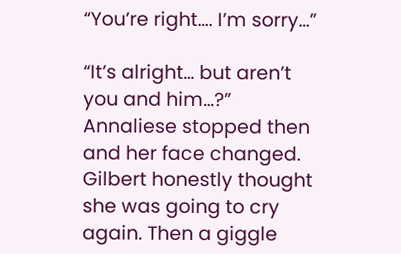“You’re right…. I’m sorry…”

“It’s alright… but aren’t you and him…?” Annaliese stopped then and her face changed. Gilbert honestly thought she was going to cry again. Then a giggle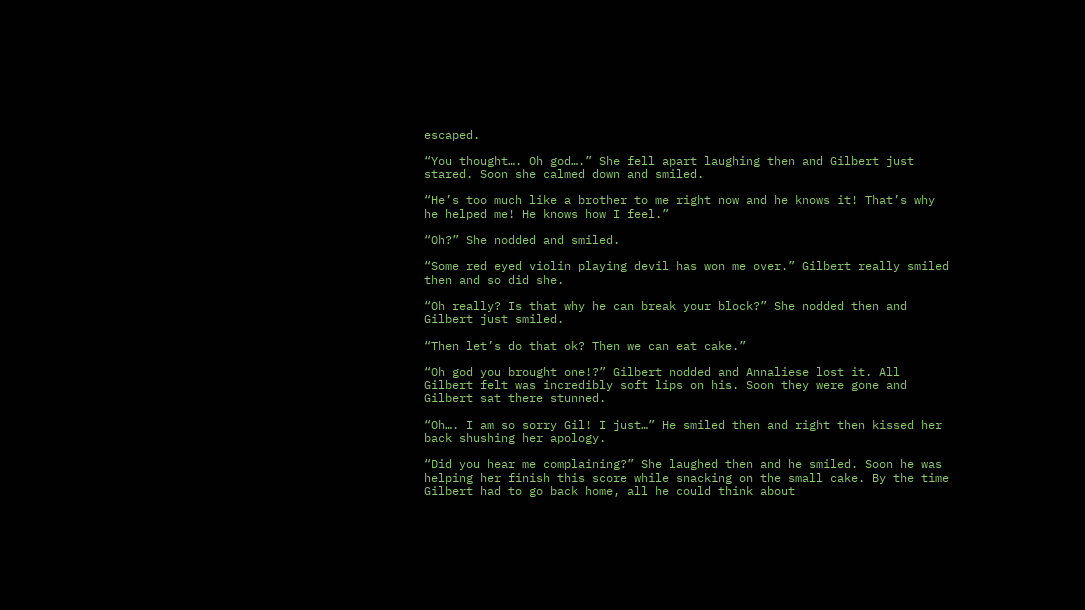escaped.

“You thought…. Oh god….” She fell apart laughing then and Gilbert just stared. Soon she calmed down and smiled.

“He’s too much like a brother to me right now and he knows it! That’s why he helped me! He knows how I feel.”

“Oh?” She nodded and smiled.

“Some red eyed violin playing devil has won me over.” Gilbert really smiled then and so did she.

“Oh really? Is that why he can break your block?” She nodded then and Gilbert just smiled.

“Then let’s do that ok? Then we can eat cake.”

“Oh god you brought one!?” Gilbert nodded and Annaliese lost it. All Gilbert felt was incredibly soft lips on his. Soon they were gone and Gilbert sat there stunned.

“Oh…. I am so sorry Gil! I just…” He smiled then and right then kissed her back shushing her apology.

“Did you hear me complaining?” She laughed then and he smiled. Soon he was helping her finish this score while snacking on the small cake. By the time Gilbert had to go back home, all he could think about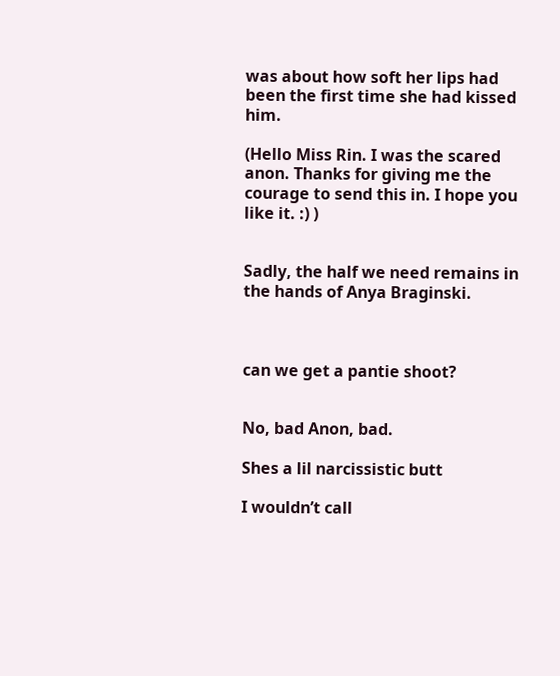was about how soft her lips had been the first time she had kissed him.

(Hello Miss Rin. I was the scared anon. Thanks for giving me the courage to send this in. I hope you like it. :) )


Sadly, the half we need remains in the hands of Anya Braginski.



can we get a pantie shoot?


No, bad Anon, bad.

Shes a lil narcissistic butt

I wouldn’t call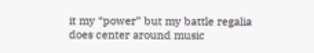it my “power” but my battle regalia does center around music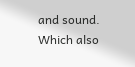and sound.
Which also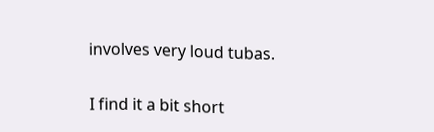involves very loud tubas.

I find it a bit short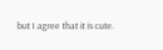but I agree that it is cute.